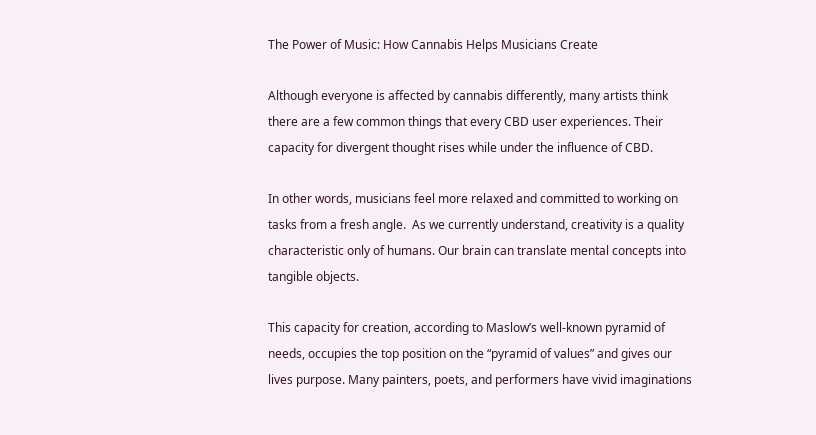The Power of Music: How Cannabis Helps Musicians Create

Although everyone is affected by cannabis differently, many artists think there are a few common things that every CBD user experiences. Their capacity for divergent thought rises while under the influence of CBD.

In other words, musicians feel more relaxed and committed to working on tasks from a fresh angle.  As we currently understand, creativity is a quality characteristic only of humans. Our brain can translate mental concepts into tangible objects.

This capacity for creation, according to Maslow’s well-known pyramid of needs, occupies the top position on the “pyramid of values” and gives our lives purpose. Many painters, poets, and performers have vivid imaginations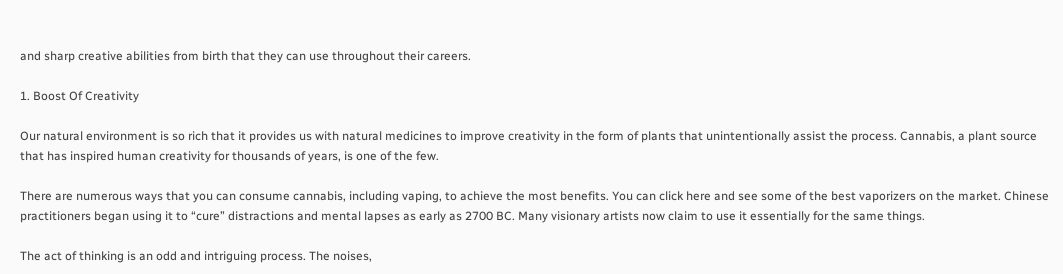and sharp creative abilities from birth that they can use throughout their careers.

1. Boost Of Creativity

Our natural environment is so rich that it provides us with natural medicines to improve creativity in the form of plants that unintentionally assist the process. Cannabis, a plant source that has inspired human creativity for thousands of years, is one of the few.

There are numerous ways that you can consume cannabis, including vaping, to achieve the most benefits. You can click here and see some of the best vaporizers on the market. Chinese practitioners began using it to “cure” distractions and mental lapses as early as 2700 BC. Many visionary artists now claim to use it essentially for the same things.

The act of thinking is an odd and intriguing process. The noises,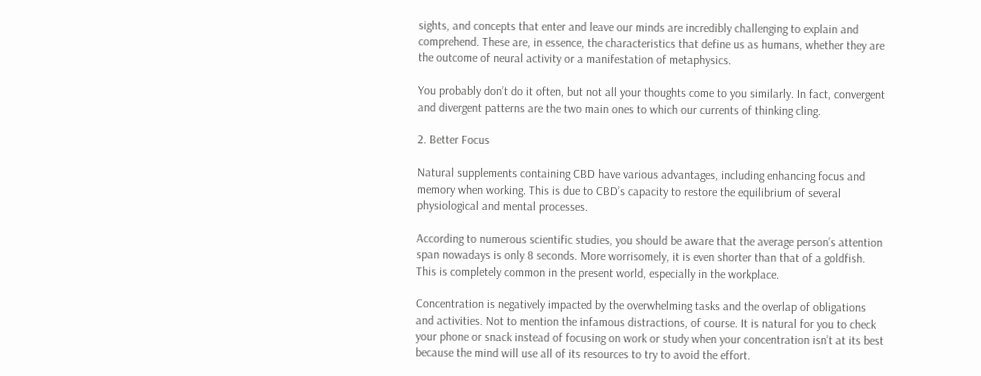sights, and concepts that enter and leave our minds are incredibly challenging to explain and comprehend. These are, in essence, the characteristics that define us as humans, whether they are the outcome of neural activity or a manifestation of metaphysics.

You probably don’t do it often, but not all your thoughts come to you similarly. In fact, convergent and divergent patterns are the two main ones to which our currents of thinking cling.

2. Better Focus

Natural supplements containing CBD have various advantages, including enhancing focus and memory when working. This is due to CBD’s capacity to restore the equilibrium of several physiological and mental processes.

According to numerous scientific studies, you should be aware that the average person’s attention span nowadays is only 8 seconds. More worrisomely, it is even shorter than that of a goldfish. This is completely common in the present world, especially in the workplace.

Concentration is negatively impacted by the overwhelming tasks and the overlap of obligations and activities. Not to mention the infamous distractions, of course. It is natural for you to check your phone or snack instead of focusing on work or study when your concentration isn’t at its best because the mind will use all of its resources to try to avoid the effort.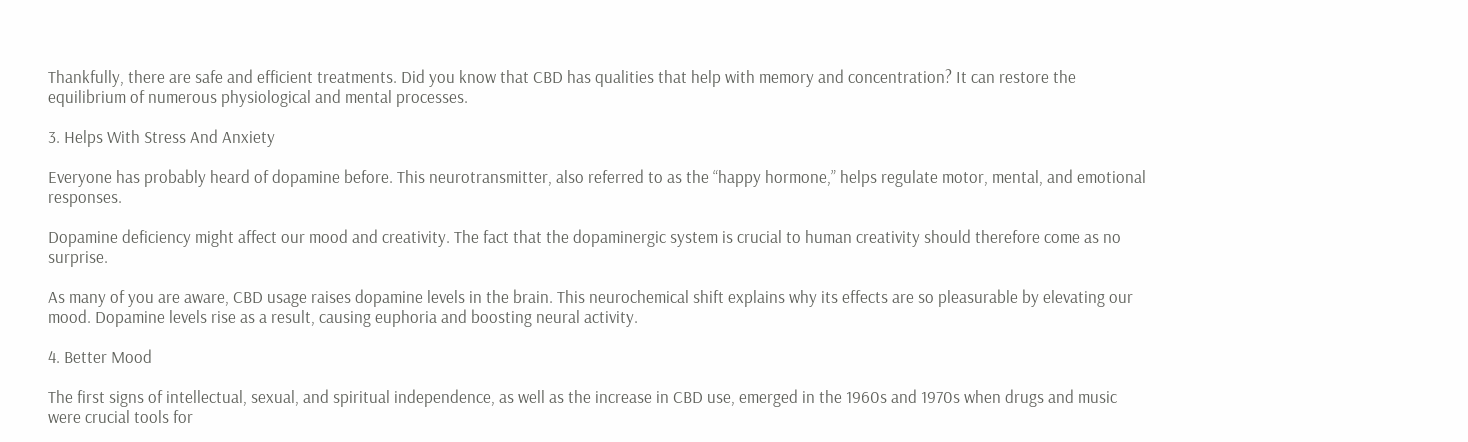Thankfully, there are safe and efficient treatments. Did you know that CBD has qualities that help with memory and concentration? It can restore the equilibrium of numerous physiological and mental processes.

3. Helps With Stress And Anxiety

Everyone has probably heard of dopamine before. This neurotransmitter, also referred to as the “happy hormone,” helps regulate motor, mental, and emotional responses.

Dopamine deficiency might affect our mood and creativity. The fact that the dopaminergic system is crucial to human creativity should therefore come as no surprise.

As many of you are aware, CBD usage raises dopamine levels in the brain. This neurochemical shift explains why its effects are so pleasurable by elevating our mood. Dopamine levels rise as a result, causing euphoria and boosting neural activity.

4. Better Mood

The first signs of intellectual, sexual, and spiritual independence, as well as the increase in CBD use, emerged in the 1960s and 1970s when drugs and music were crucial tools for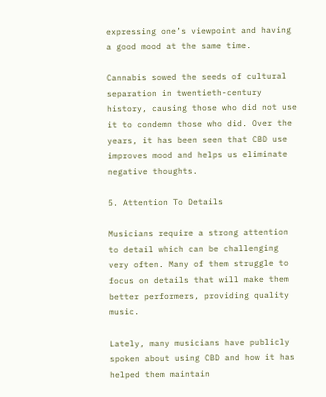expressing one’s viewpoint and having a good mood at the same time.

Cannabis sowed the seeds of cultural separation in twentieth-century history, causing those who did not use it to condemn those who did. Over the years, it has been seen that CBD use improves mood and helps us eliminate negative thoughts.

5. Attention To Details

Musicians require a strong attention to detail which can be challenging very often. Many of them struggle to focus on details that will make them better performers, providing quality music.

Lately, many musicians have publicly spoken about using CBD and how it has helped them maintain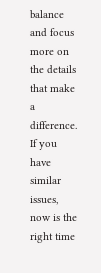balance and focus more on the details that make a difference. If you have similar issues, now is the right time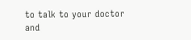to talk to your doctor and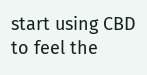start using CBD to feel the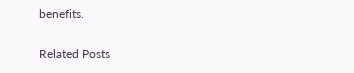benefits.

Related Posts